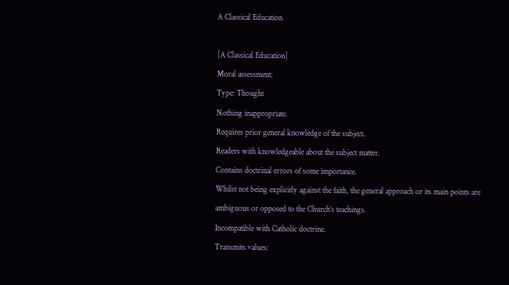A Classical Education

[A Classical Education]
Moral assessment:
Type: Thought
Nothing inappropriate.
Requires prior general knowledge of the subject.
Readers with knowledgeable about the subject matter.
Contains doctrinal errors of some importance.
Whilst not being explicitly against the faith, the general approach or its main points are ambiguous or opposed to the Church’s teachings.
Incompatible with Catholic doctrine.
Transmits values: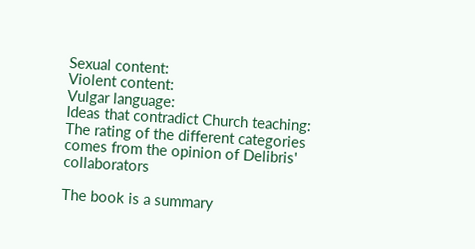Sexual content:
Violent content:
Vulgar language:
Ideas that contradict Church teaching:
The rating of the different categories comes from the opinion of Delibris' collaborators

The book is a summary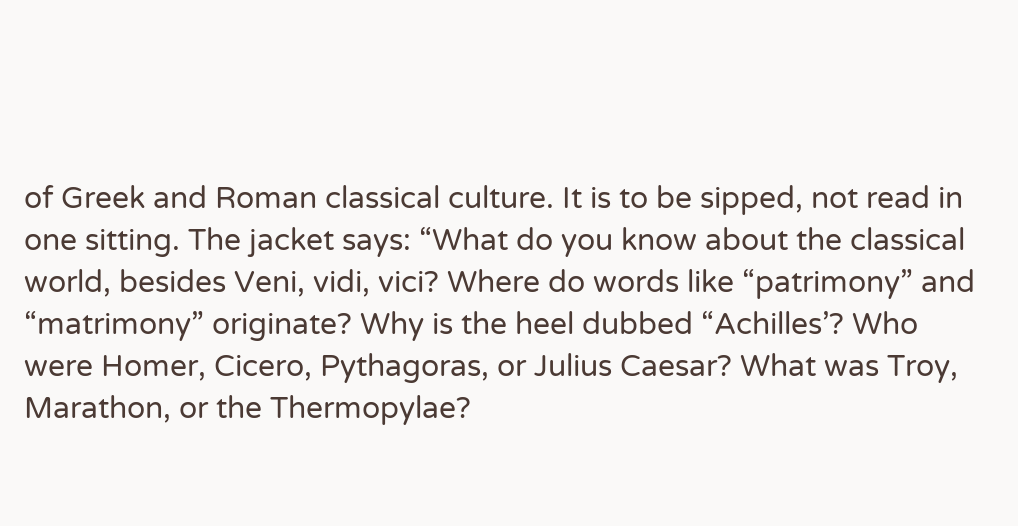of Greek and Roman classical culture. It is to be sipped, not read in one sitting. The jacket says: “What do you know about the classical world, besides Veni, vidi, vici? Where do words like “patrimony” and “matrimony” originate? Why is the heel dubbed “Achilles’? Who were Homer, Cicero, Pythagoras, or Julius Caesar? What was Troy, Marathon, or the Thermopylae?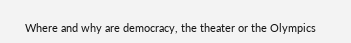Where and why are democracy, the theater or the Olympics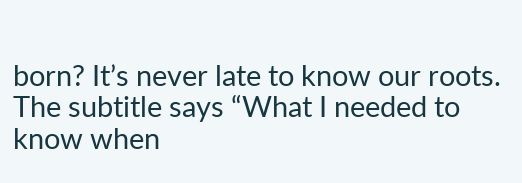born? It’s never late to know our roots. The subtitle says “What I needed to know when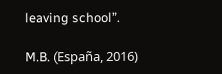leaving school”.

M.B. (España, 2016)